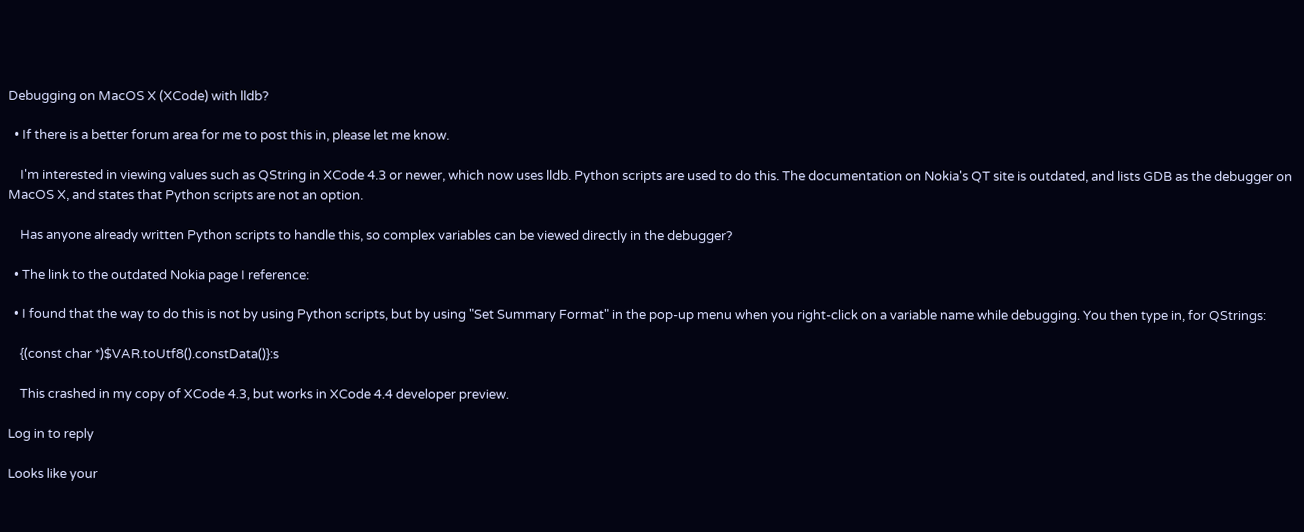Debugging on MacOS X (XCode) with lldb?

  • If there is a better forum area for me to post this in, please let me know.

    I'm interested in viewing values such as QString in XCode 4.3 or newer, which now uses lldb. Python scripts are used to do this. The documentation on Nokia's QT site is outdated, and lists GDB as the debugger on MacOS X, and states that Python scripts are not an option.

    Has anyone already written Python scripts to handle this, so complex variables can be viewed directly in the debugger?

  • The link to the outdated Nokia page I reference:

  • I found that the way to do this is not by using Python scripts, but by using "Set Summary Format" in the pop-up menu when you right-click on a variable name while debugging. You then type in, for QStrings:

    {(const char *)$VAR.toUtf8().constData()}:s

    This crashed in my copy of XCode 4.3, but works in XCode 4.4 developer preview.

Log in to reply

Looks like your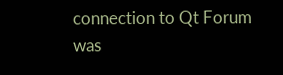connection to Qt Forum was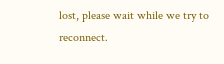lost, please wait while we try to reconnect.